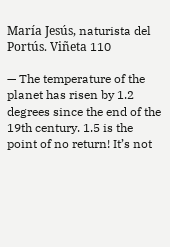María Jesús, naturista del Portús. Viñeta 110

— The temperature of the planet has risen by 1.2 degrees since the end of the 19th century. 1.5 is the point of no return! It’s not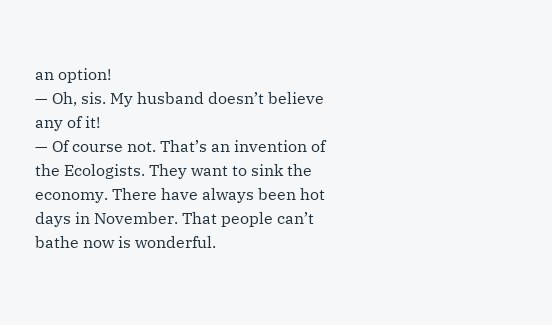an option!
— Oh, sis. My husband doesn’t believe any of it!
— Of course not. That’s an invention of the Ecologists. They want to sink the economy. There have always been hot days in November. That people can’t bathe now is wonderful.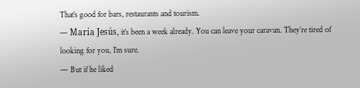That’s good for bars, restaurants and tourism.
— María Jesús, it’s been a week already. You can leave your caravan. They’re tired of looking for you, I’m sure.
— But if he liked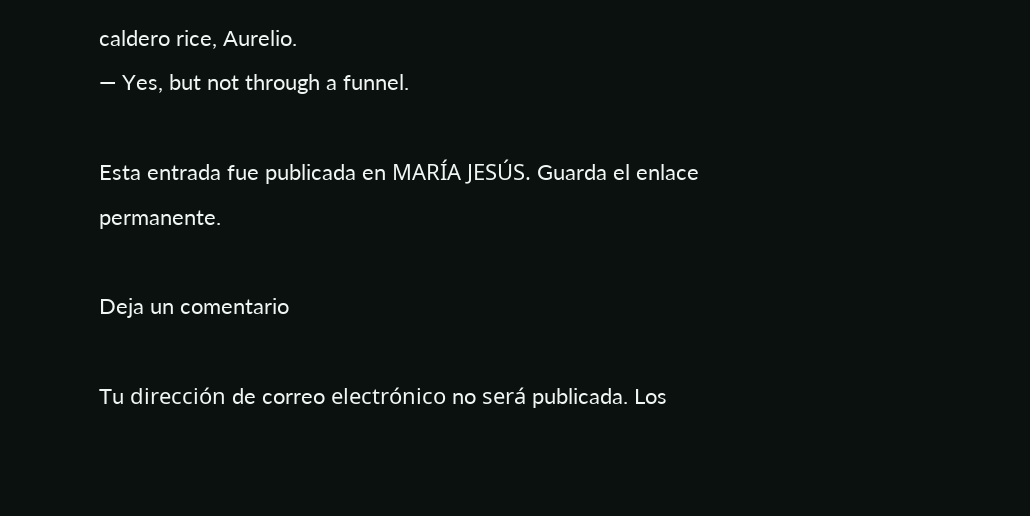caldero rice, Aurelio.
— Yes, but not through a funnel.

Esta entrada fue publicada en MARÍA JESÚS. Guarda el enlace permanente.

Deja un comentario

Tu dirección de correo electrónico no será publicada. Los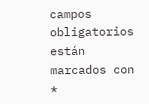campos obligatorios están marcados con *